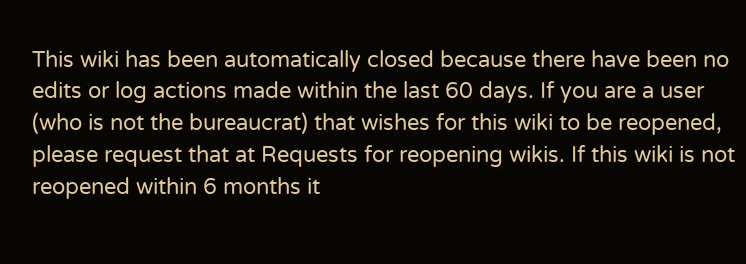This wiki has been automatically closed because there have been no edits or log actions made within the last 60 days. If you are a user (who is not the bureaucrat) that wishes for this wiki to be reopened, please request that at Requests for reopening wikis. If this wiki is not reopened within 6 months it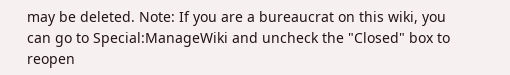may be deleted. Note: If you are a bureaucrat on this wiki, you can go to Special:ManageWiki and uncheck the "Closed" box to reopen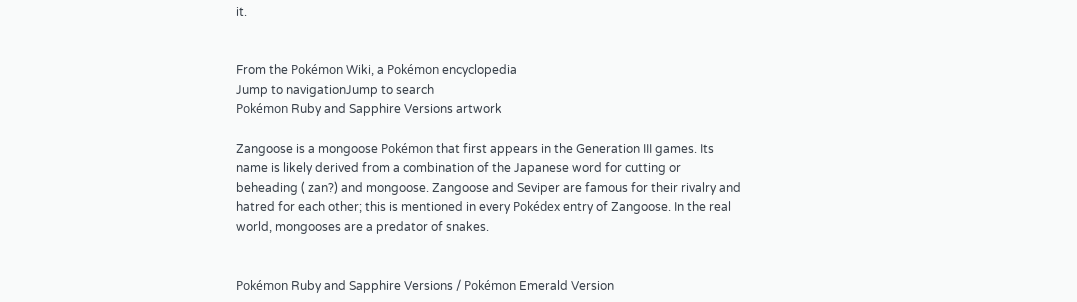it.


From the Pokémon Wiki, a Pokémon encyclopedia
Jump to navigationJump to search
Pokémon Ruby and Sapphire Versions artwork

Zangoose is a mongoose Pokémon that first appears in the Generation III games. Its name is likely derived from a combination of the Japanese word for cutting or beheading ( zan?) and mongoose. Zangoose and Seviper are famous for their rivalry and hatred for each other; this is mentioned in every Pokédex entry of Zangoose. In the real world, mongooses are a predator of snakes.


Pokémon Ruby and Sapphire Versions / Pokémon Emerald Version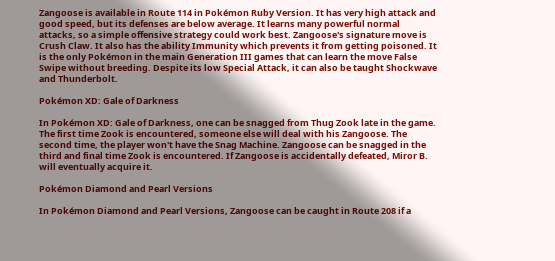Zangoose is available in Route 114 in Pokémon Ruby Version. It has very high attack and good speed, but its defenses are below average. It learns many powerful normal attacks, so a simple offensive strategy could work best. Zangoose's signature move is Crush Claw. It also has the ability Immunity which prevents it from getting poisoned. It is the only Pokémon in the main Generation III games that can learn the move False Swipe without breeding. Despite its low Special Attack, it can also be taught Shockwave and Thunderbolt.

Pokémon XD: Gale of Darkness

In Pokémon XD: Gale of Darkness, one can be snagged from Thug Zook late in the game. The first time Zook is encountered, someone else will deal with his Zangoose. The second time, the player won't have the Snag Machine. Zangoose can be snagged in the third and final time Zook is encountered. If Zangoose is accidentally defeated, Miror B. will eventually acquire it.

Pokémon Diamond and Pearl Versions

In Pokémon Diamond and Pearl Versions, Zangoose can be caught in Route 208 if a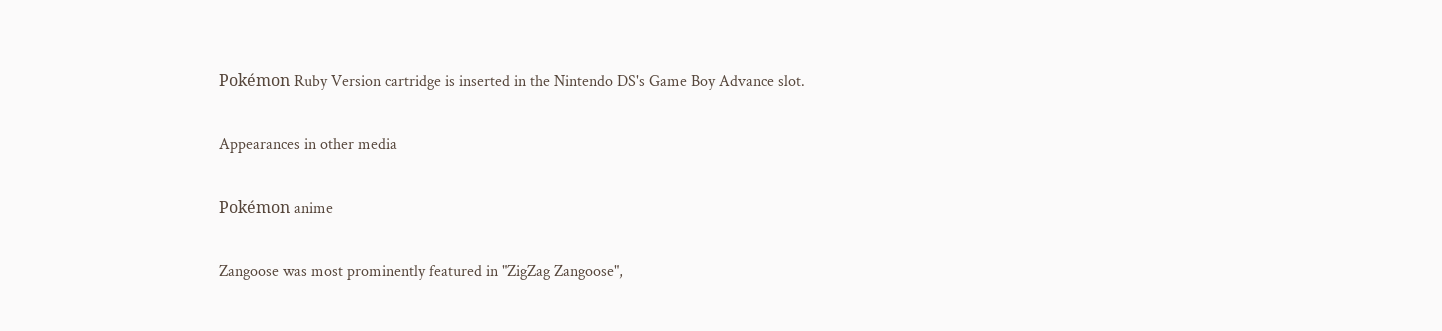Pokémon Ruby Version cartridge is inserted in the Nintendo DS's Game Boy Advance slot.

Appearances in other media

Pokémon anime

Zangoose was most prominently featured in "ZigZag Zangoose",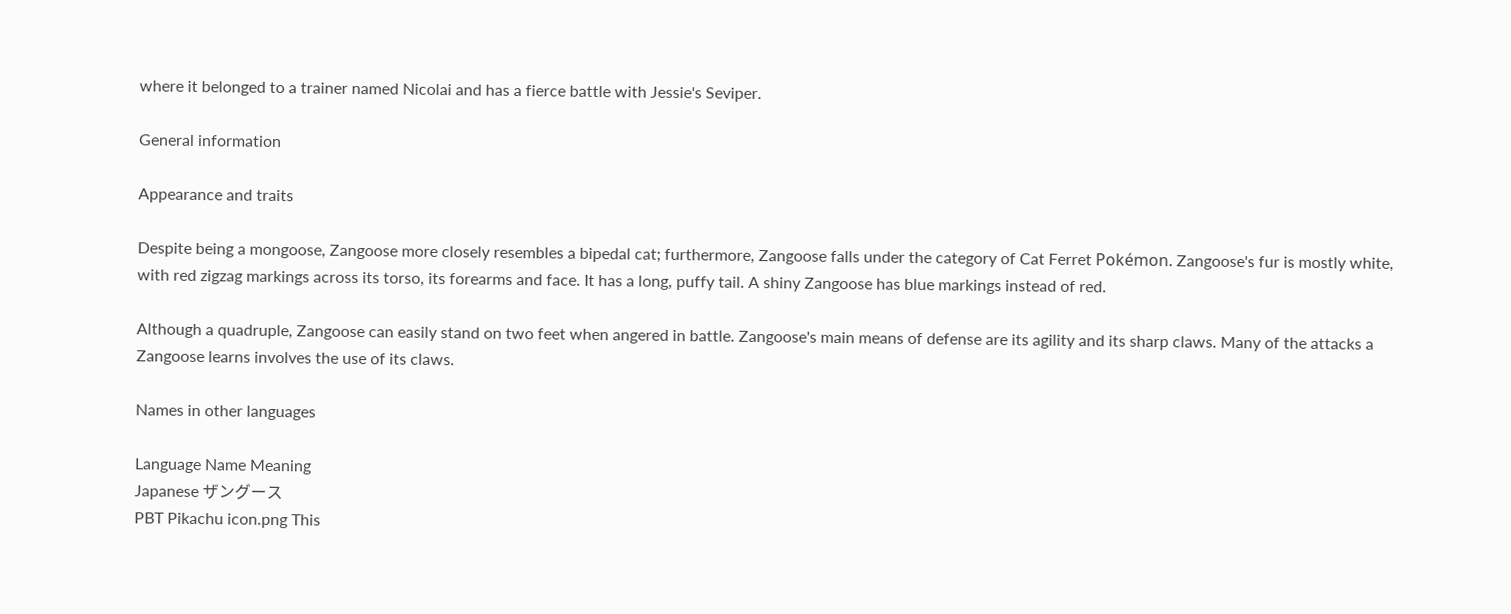where it belonged to a trainer named Nicolai and has a fierce battle with Jessie's Seviper.

General information

Appearance and traits

Despite being a mongoose, Zangoose more closely resembles a bipedal cat; furthermore, Zangoose falls under the category of Cat Ferret Pokémon. Zangoose's fur is mostly white, with red zigzag markings across its torso, its forearms and face. It has a long, puffy tail. A shiny Zangoose has blue markings instead of red.

Although a quadruple, Zangoose can easily stand on two feet when angered in battle. Zangoose's main means of defense are its agility and its sharp claws. Many of the attacks a Zangoose learns involves the use of its claws.

Names in other languages

Language Name Meaning
Japanese ザングース
PBT Pikachu icon.png This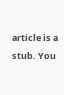article is a stub. You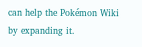can help the Pokémon Wiki by expanding it.